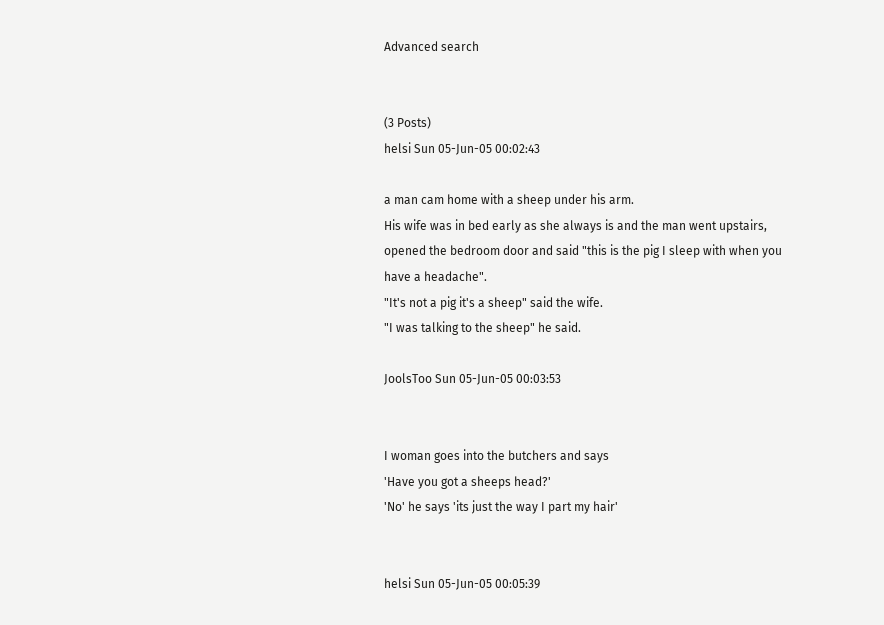Advanced search


(3 Posts)
helsi Sun 05-Jun-05 00:02:43

a man cam home with a sheep under his arm.
His wife was in bed early as she always is and the man went upstairs, opened the bedroom door and said "this is the pig I sleep with when you have a headache".
"It's not a pig it's a sheep" said the wife.
"I was talking to the sheep" he said.

JoolsToo Sun 05-Jun-05 00:03:53


I woman goes into the butchers and says
'Have you got a sheeps head?'
'No' he says 'its just the way I part my hair'


helsi Sun 05-Jun-05 00:05:39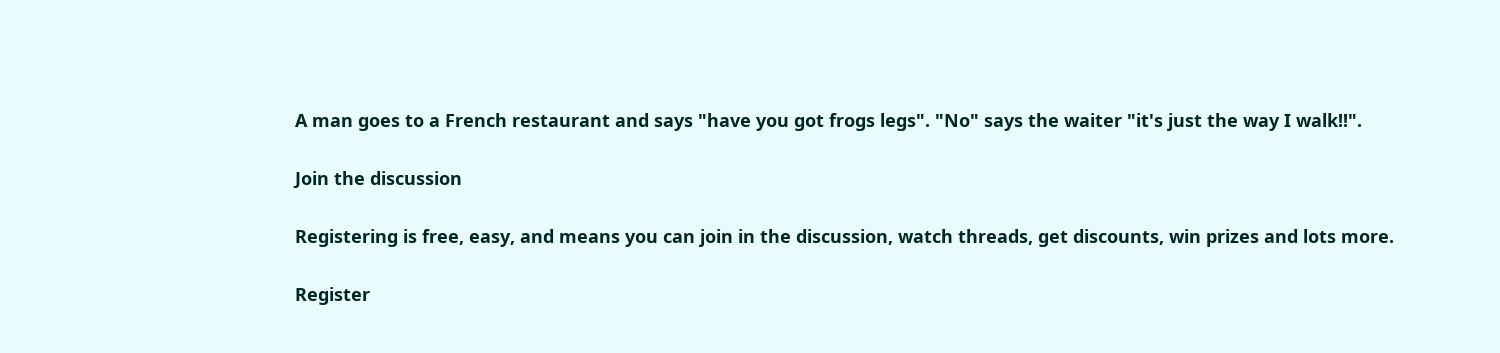A man goes to a French restaurant and says "have you got frogs legs". "No" says the waiter "it's just the way I walk!!".

Join the discussion

Registering is free, easy, and means you can join in the discussion, watch threads, get discounts, win prizes and lots more.

Register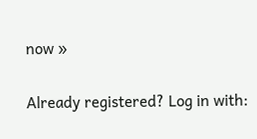now »

Already registered? Log in with: